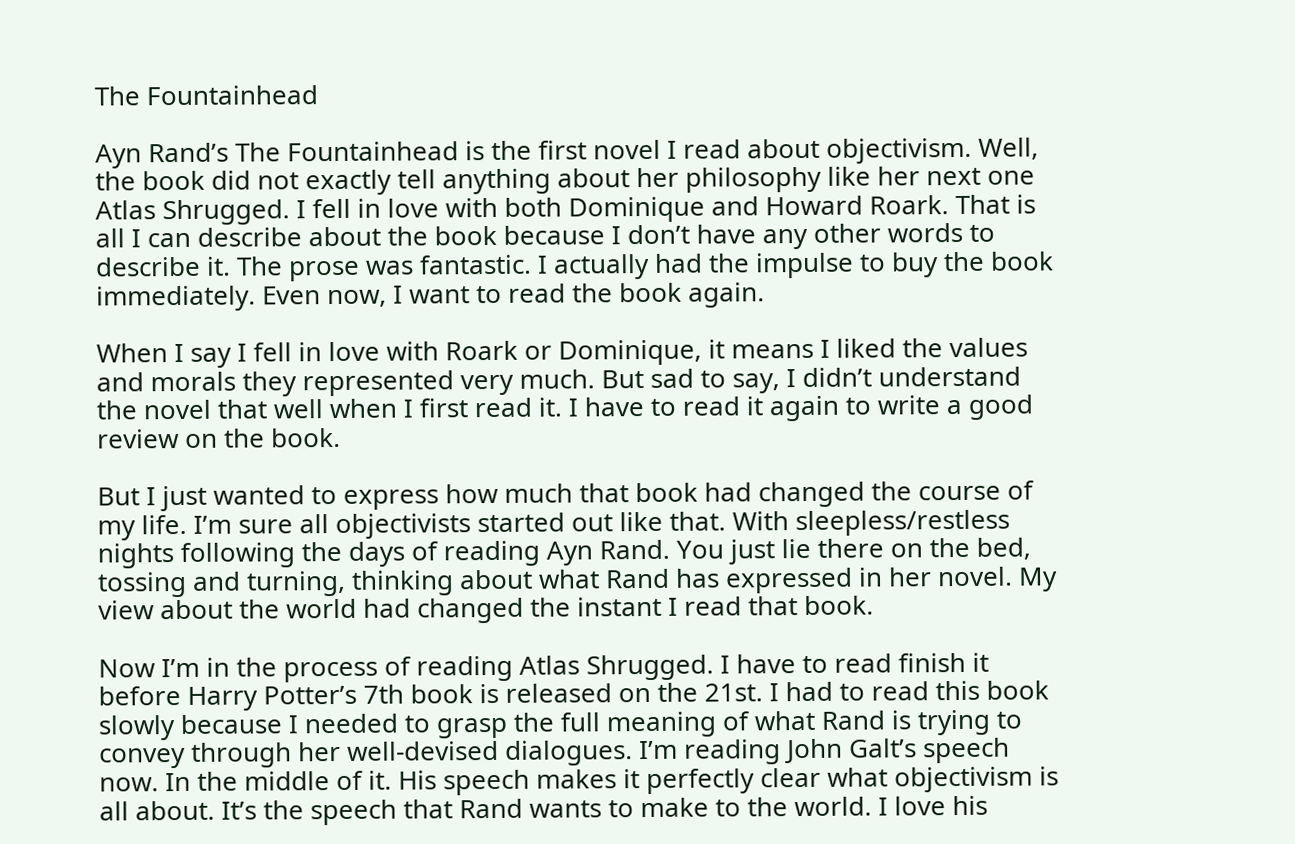The Fountainhead

Ayn Rand’s The Fountainhead is the first novel I read about objectivism. Well, the book did not exactly tell anything about her philosophy like her next one Atlas Shrugged. I fell in love with both Dominique and Howard Roark. That is all I can describe about the book because I don’t have any other words to describe it. The prose was fantastic. I actually had the impulse to buy the book immediately. Even now, I want to read the book again.

When I say I fell in love with Roark or Dominique, it means I liked the values and morals they represented very much. But sad to say, I didn’t understand the novel that well when I first read it. I have to read it again to write a good review on the book.

But I just wanted to express how much that book had changed the course of my life. I’m sure all objectivists started out like that. With sleepless/restless nights following the days of reading Ayn Rand. You just lie there on the bed, tossing and turning, thinking about what Rand has expressed in her novel. My view about the world had changed the instant I read that book.

Now I’m in the process of reading Atlas Shrugged. I have to read finish it before Harry Potter’s 7th book is released on the 21st. I had to read this book slowly because I needed to grasp the full meaning of what Rand is trying to convey through her well-devised dialogues. I’m reading John Galt’s speech now. In the middle of it. His speech makes it perfectly clear what objectivism is all about. It’s the speech that Rand wants to make to the world. I love his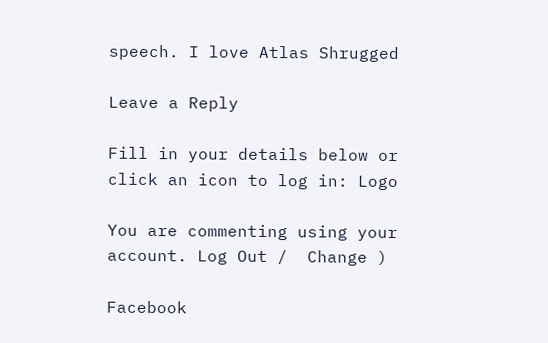speech. I love Atlas Shrugged

Leave a Reply

Fill in your details below or click an icon to log in: Logo

You are commenting using your account. Log Out /  Change )

Facebook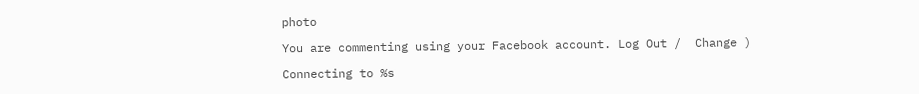photo

You are commenting using your Facebook account. Log Out /  Change )

Connecting to %s